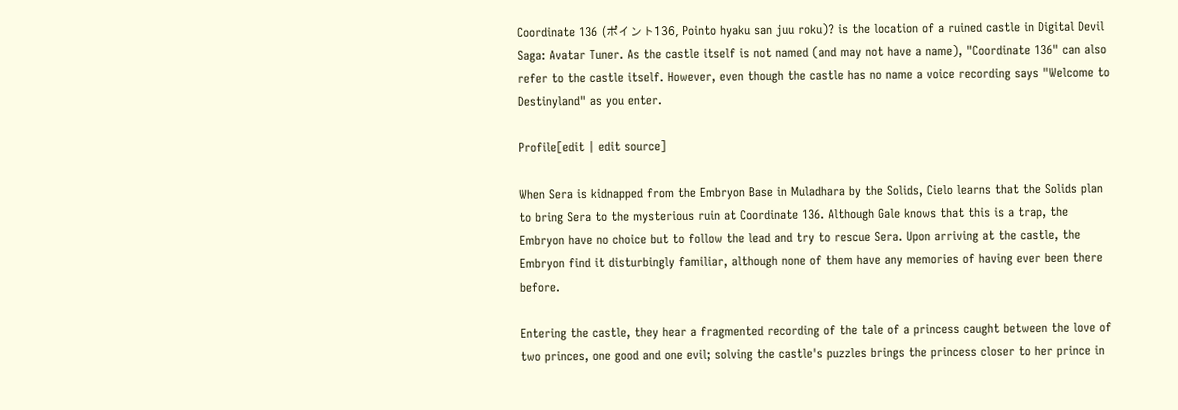Coordinate 136 (ポイント136, Pointo hyaku san juu roku)? is the location of a ruined castle in Digital Devil Saga: Avatar Tuner. As the castle itself is not named (and may not have a name), "Coordinate 136" can also refer to the castle itself. However, even though the castle has no name a voice recording says "Welcome to Destinyland" as you enter.

Profile[edit | edit source]

When Sera is kidnapped from the Embryon Base in Muladhara by the Solids, Cielo learns that the Solids plan to bring Sera to the mysterious ruin at Coordinate 136. Although Gale knows that this is a trap, the Embryon have no choice but to follow the lead and try to rescue Sera. Upon arriving at the castle, the Embryon find it disturbingly familiar, although none of them have any memories of having ever been there before.

Entering the castle, they hear a fragmented recording of the tale of a princess caught between the love of two princes, one good and one evil; solving the castle's puzzles brings the princess closer to her prince in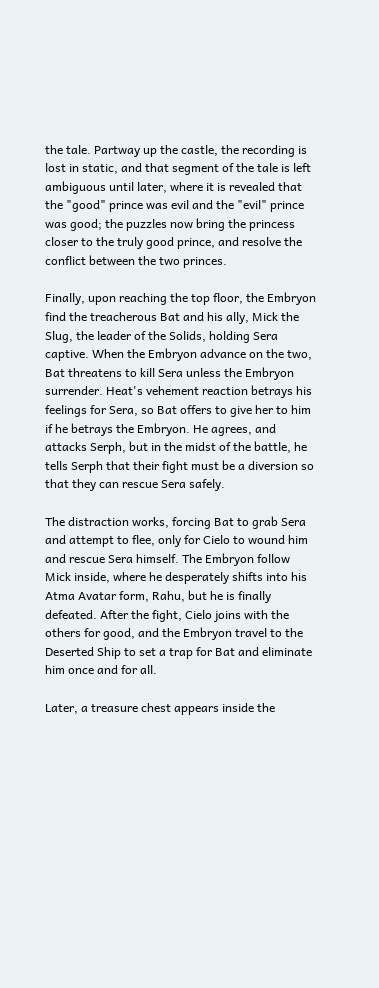the tale. Partway up the castle, the recording is lost in static, and that segment of the tale is left ambiguous until later, where it is revealed that the "good" prince was evil and the "evil" prince was good; the puzzles now bring the princess closer to the truly good prince, and resolve the conflict between the two princes.

Finally, upon reaching the top floor, the Embryon find the treacherous Bat and his ally, Mick the Slug, the leader of the Solids, holding Sera captive. When the Embryon advance on the two, Bat threatens to kill Sera unless the Embryon surrender. Heat's vehement reaction betrays his feelings for Sera, so Bat offers to give her to him if he betrays the Embryon. He agrees, and attacks Serph, but in the midst of the battle, he tells Serph that their fight must be a diversion so that they can rescue Sera safely.

The distraction works, forcing Bat to grab Sera and attempt to flee, only for Cielo to wound him and rescue Sera himself. The Embryon follow Mick inside, where he desperately shifts into his Atma Avatar form, Rahu, but he is finally defeated. After the fight, Cielo joins with the others for good, and the Embryon travel to the Deserted Ship to set a trap for Bat and eliminate him once and for all.

Later, a treasure chest appears inside the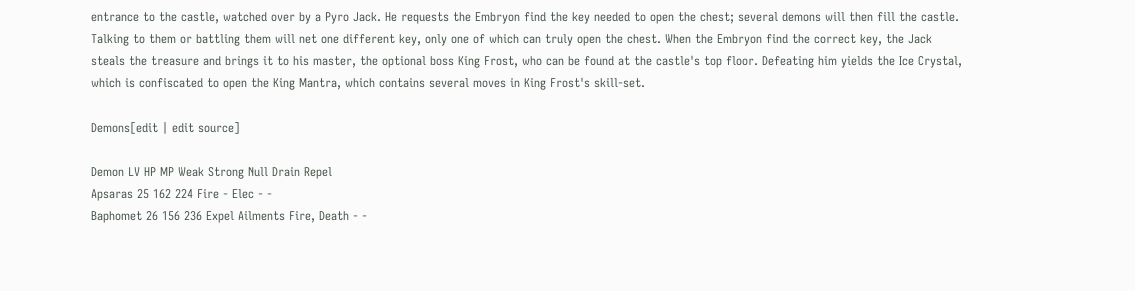entrance to the castle, watched over by a Pyro Jack. He requests the Embryon find the key needed to open the chest; several demons will then fill the castle. Talking to them or battling them will net one different key, only one of which can truly open the chest. When the Embryon find the correct key, the Jack steals the treasure and brings it to his master, the optional boss King Frost, who can be found at the castle's top floor. Defeating him yields the Ice Crystal, which is confiscated to open the King Mantra, which contains several moves in King Frost's skill-set.

Demons[edit | edit source]

Demon LV HP MP Weak Strong Null Drain Repel
Apsaras 25 162 224 Fire - Elec - -
Baphomet 26 156 236 Expel Ailments Fire, Death - -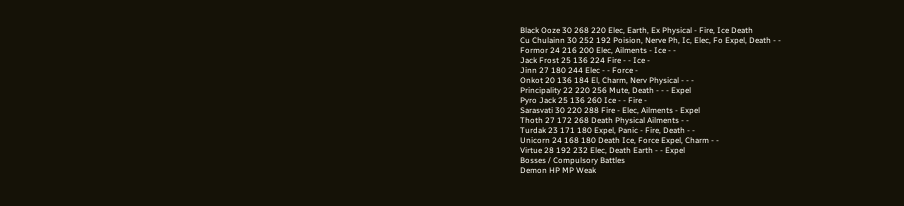Black Ooze 30 268 220 Elec, Earth, Ex Physical - Fire, Ice Death
Cu Chulainn 30 252 192 Poision, Nerve Ph, Ic, Elec, Fo Expel, Death - -
Formor 24 216 200 Elec, Ailments - Ice - -
Jack Frost 25 136 224 Fire - - Ice -
Jinn 27 180 244 Elec - - Force -
Onkot 20 136 184 El, Charm, Nerv Physical - - -
Principality 22 220 256 Mute, Death - - - Expel
Pyro Jack 25 136 260 Ice - - Fire -
Sarasvati 30 220 288 Fire - Elec, Ailments - Expel
Thoth 27 172 268 Death Physical Ailments - -
Turdak 23 171 180 Expel, Panic - Fire, Death - -
Unicorn 24 168 180 Death Ice, Force Expel, Charm - -
Virtue 28 192 232 Elec, Death Earth - - Expel
Bosses / Compulsory Battles
Demon HP MP Weak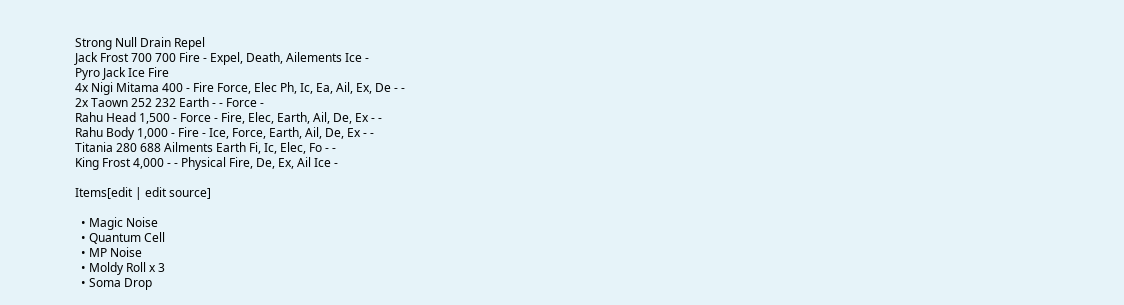Strong Null Drain Repel
Jack Frost 700 700 Fire - Expel, Death, Ailements Ice -
Pyro Jack Ice Fire
4x Nigi Mitama 400 - Fire Force, Elec Ph, Ic, Ea, Ail, Ex, De - -
2x Taown 252 232 Earth - - Force -
Rahu Head 1,500 - Force - Fire, Elec, Earth, Ail, De, Ex - -
Rahu Body 1,000 - Fire - Ice, Force, Earth, Ail, De, Ex - -
Titania 280 688 Ailments Earth Fi, Ic, Elec, Fo - -
King Frost 4,000 - - Physical Fire, De, Ex, Ail Ice -

Items[edit | edit source]

  • Magic Noise
  • Quantum Cell
  • MP Noise
  • Moldy Roll x 3
  • Soma Drop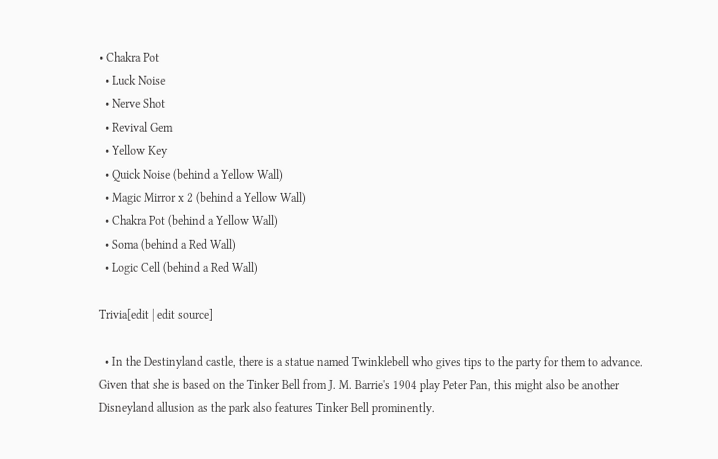• Chakra Pot
  • Luck Noise
  • Nerve Shot
  • Revival Gem
  • Yellow Key
  • Quick Noise (behind a Yellow Wall)
  • Magic Mirror x 2 (behind a Yellow Wall)
  • Chakra Pot (behind a Yellow Wall)
  • Soma (behind a Red Wall)
  • Logic Cell (behind a Red Wall)

Trivia[edit | edit source]

  • In the Destinyland castle, there is a statue named Twinklebell who gives tips to the party for them to advance. Given that she is based on the Tinker Bell from J. M. Barrie's 1904 play Peter Pan, this might also be another Disneyland allusion as the park also features Tinker Bell prominently.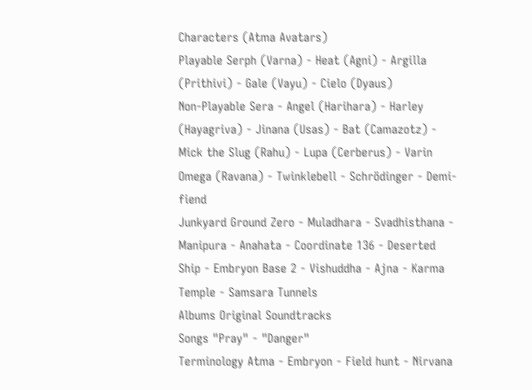Characters (Atma Avatars)
Playable Serph (Varna) - Heat (Agni) - Argilla (Prithivi) - Gale (Vayu) - Cielo (Dyaus)
Non-Playable Sera - Angel (Harihara) - Harley (Hayagriva) - Jinana (Usas) - Bat (Camazotz) - Mick the Slug (Rahu) - Lupa (Cerberus) - Varin Omega (Ravana) - Twinklebell - Schrödinger - Demi-fiend
Junkyard Ground Zero - Muladhara - Svadhisthana - Manipura - Anahata - Coordinate 136 - Deserted Ship - Embryon Base 2 - Vishuddha - Ajna - Karma Temple - Samsara Tunnels
Albums Original Soundtracks
Songs "Pray" - "Danger"
Terminology Atma - Embryon - Field hunt - Nirvana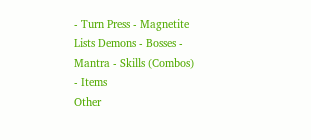- Turn Press - Magnetite
Lists Demons - Bosses - Mantra - Skills (Combos) - Items
Other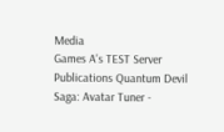Media
Games A's TEST Server
Publications Quantum Devil Saga: Avatar Tuner -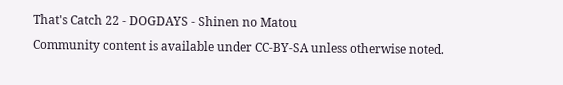That's Catch 22 - DOGDAYS - Shinen no Matou
Community content is available under CC-BY-SA unless otherwise noted.